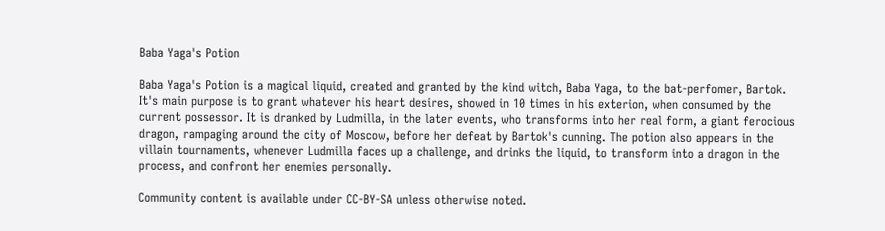Baba Yaga's Potion

Baba Yaga's Potion is a magical liquid, created and granted by the kind witch, Baba Yaga, to the bat-perfomer, Bartok. It's main purpose is to grant whatever his heart desires, showed in 10 times in his exterion, when consumed by the current possessor. It is dranked by Ludmilla, in the later events, who transforms into her real form, a giant ferocious dragon, rampaging around the city of Moscow, before her defeat by Bartok's cunning. The potion also appears in the villain tournaments, whenever Ludmilla faces up a challenge, and drinks the liquid, to transform into a dragon in the process, and confront her enemies personally.

Community content is available under CC-BY-SA unless otherwise noted.